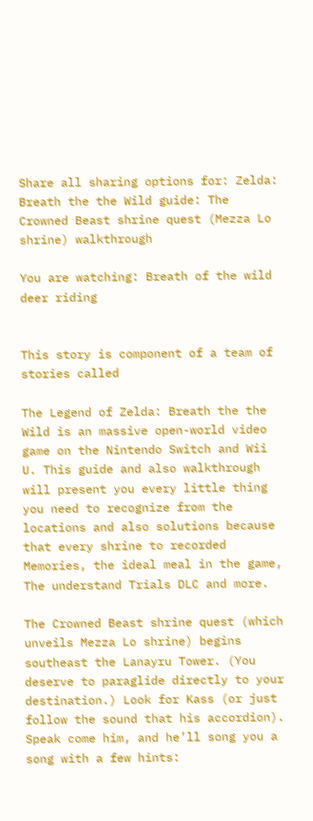Share all sharing options for: Zelda: Breath the the Wild guide: The Crowned Beast shrine quest (Mezza Lo shrine) walkthrough

You are watching: Breath of the wild deer riding


This story is component of a team of stories called

The Legend of Zelda: Breath the the Wild is an massive open-world video game on the Nintendo Switch and Wii U. This guide and also walkthrough will present you every little thing you need to recognize from the locations and also solutions because that every shrine to recorded Memories, the ideal meal in the game, The understand Trials DLC and more.

The Crowned Beast shrine quest (which unveils Mezza Lo shrine) begins southeast the Lanayru Tower. (You deserve to paraglide directly to your destination.) Look for Kass (or just follow the sound that his accordion). Speak come him, and he’ll song you a song with a few hints: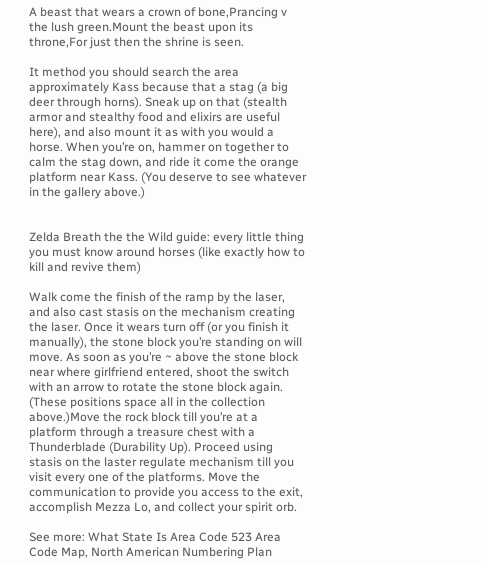A beast that wears a crown of bone,Prancing v the lush green.Mount the beast upon its throne,For just then the shrine is seen.

It method you should search the area approximately Kass because that a stag (a big deer through horns). Sneak up on that (stealth armor and stealthy food and elixirs are useful here), and also mount it as with you would a horse. When you’re on, hammer on together to calm the stag down, and ride it come the orange platform near Kass. (You deserve to see whatever in the gallery above.)


Zelda Breath the the Wild guide: every little thing you must know around horses (like exactly how to kill and revive them)

Walk come the finish of the ramp by the laser, and also cast stasis on the mechanism creating the laser. Once it wears turn off (or you finish it manually), the stone block you’re standing on will move. As soon as you’re ~ above the stone block near where girlfriend entered, shoot the switch with an arrow to rotate the stone block again. (These positions space all in the collection above.)Move the rock block till you’re at a platform through a treasure chest with a Thunderblade (Durability Up). Proceed using stasis on the laster regulate mechanism till you visit every one of the platforms. Move the communication to provide you access to the exit, accomplish Mezza Lo, and collect your spirit orb.

See more: What State Is Area Code 523 Area Code Map, North American Numbering Plan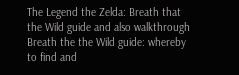The Legend the Zelda: Breath that the Wild guide and also walkthrough Breath the the Wild guide: whereby to find and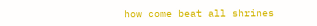how come beat all shrines